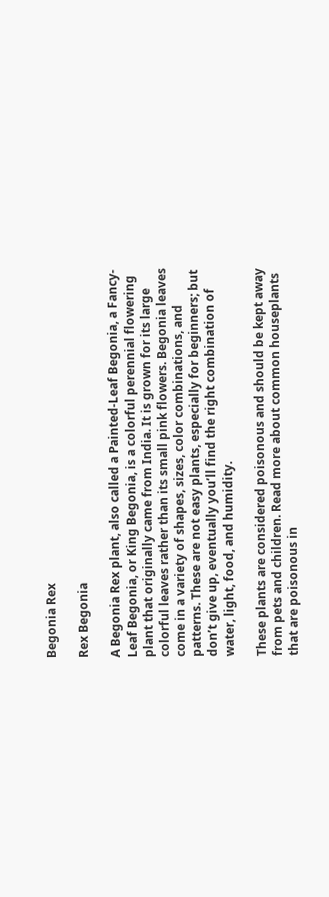Begonia Rex

Rex Begonia

A Begonia Rex plant, also called a Painted-Leaf Begonia, a Fancy-Leaf Begonia, or King Begonia, is a colorful perennial flowering plant that originally came from India. It is grown for its large colorful leaves rather than its small pink flowers. Begonia leaves  come in a variety of shapes, sizes, color combinations, and patterns. These are not easy plants, especially for beginners; but don’t give up, eventually you’ll find the right combination of water, light, food, and humidity.

These plants are considered poisonous and should be kept away from pets and children. Read more about common houseplants that are poisonous in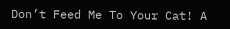Don’t Feed Me To Your Cat! A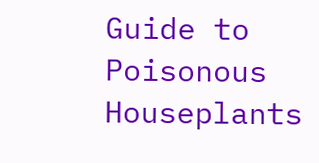Guide to Poisonous Houseplants